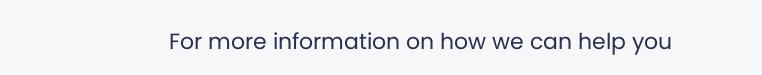For more information on how we can help you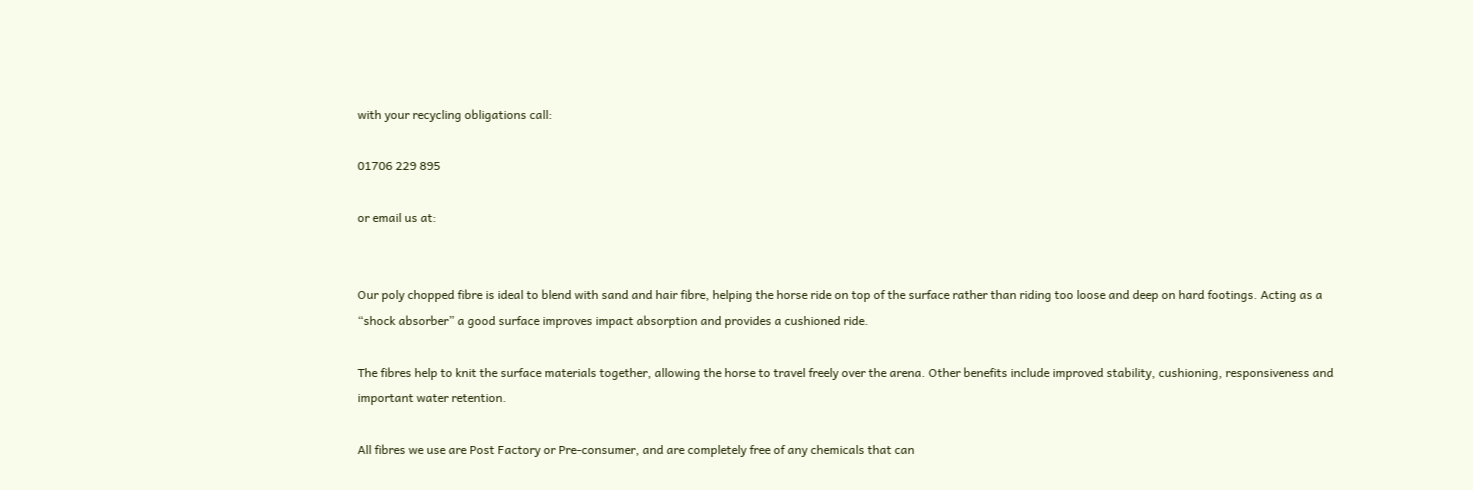with your recycling obligations call:

01706 229 895

or email us at:


Our poly chopped fibre is ideal to blend with sand and hair fibre, helping the horse ride on top of the surface rather than riding too loose and deep on hard footings. Acting as a “shock absorber” a good surface improves impact absorption and provides a cushioned ride.

The fibres help to knit the surface materials together, allowing the horse to travel freely over the arena. Other benefits include improved stability, cushioning, responsiveness and important water retention.

All fibres we use are Post Factory or Pre-consumer, and are completely free of any chemicals that can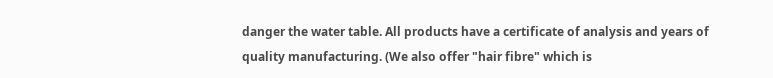danger the water table. All products have a certificate of analysis and years of quality manufacturing. (We also offer "hair fibre" which is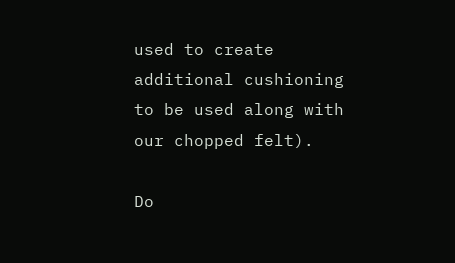used to create additional cushioning to be used along with our chopped felt).

Do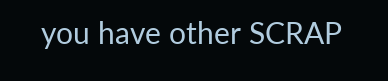you have other SCRAP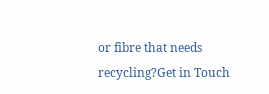or fibre that needs recycling?Get in Touch